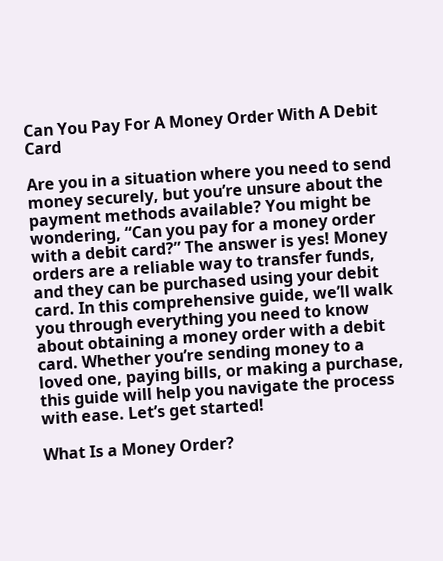Can You Pay For A Money Order With A Debit Card

Are you in a situation where you need to send money securely, but you’re unsure about the payment methods available? You might be wondering, “Can you pay for a money order with a debit card?” The answer is yes! Money orders are a reliable way to transfer funds, and they can be purchased using your debit card. In this comprehensive guide, we’ll walk you through everything you need to know about obtaining a money order with a debit card. Whether you’re sending money to a loved one, paying bills, or making a purchase, this guide will help you navigate the process with ease. Let’s get started!

What Is a Money Order?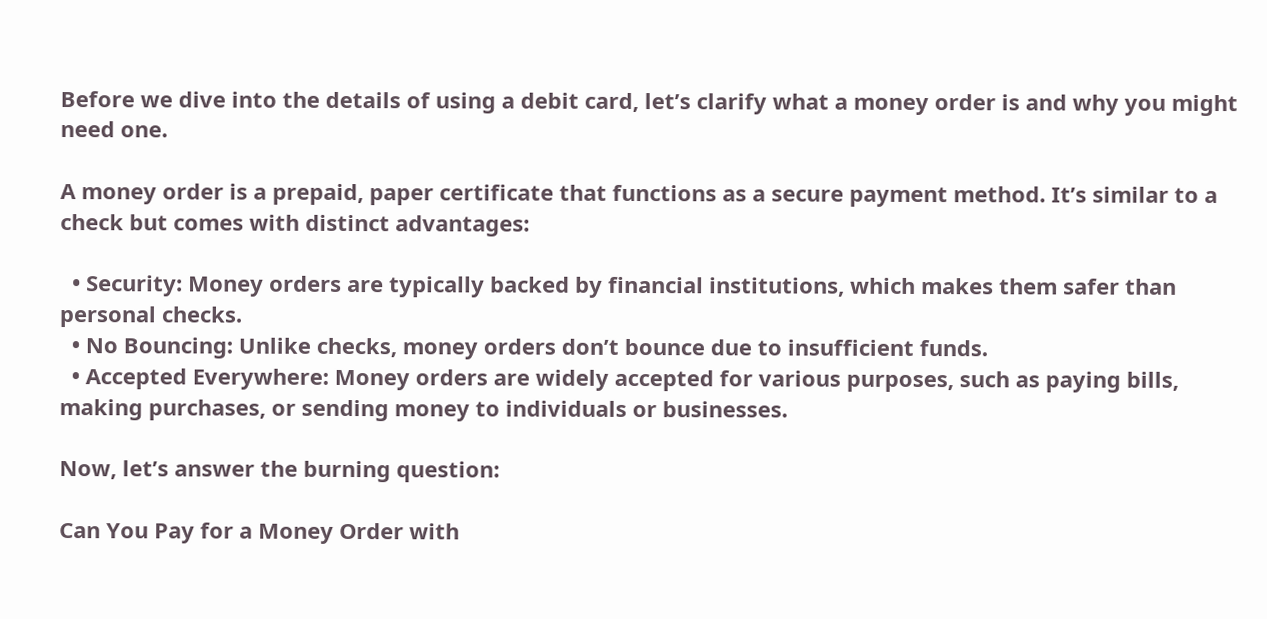Before we dive into the details of using a debit card, let’s clarify what a money order is and why you might need one.

A money order is a prepaid, paper certificate that functions as a secure payment method. It’s similar to a check but comes with distinct advantages:

  • Security: Money orders are typically backed by financial institutions, which makes them safer than personal checks.
  • No Bouncing: Unlike checks, money orders don’t bounce due to insufficient funds.
  • Accepted Everywhere: Money orders are widely accepted for various purposes, such as paying bills, making purchases, or sending money to individuals or businesses.

Now, let’s answer the burning question:

Can You Pay for a Money Order with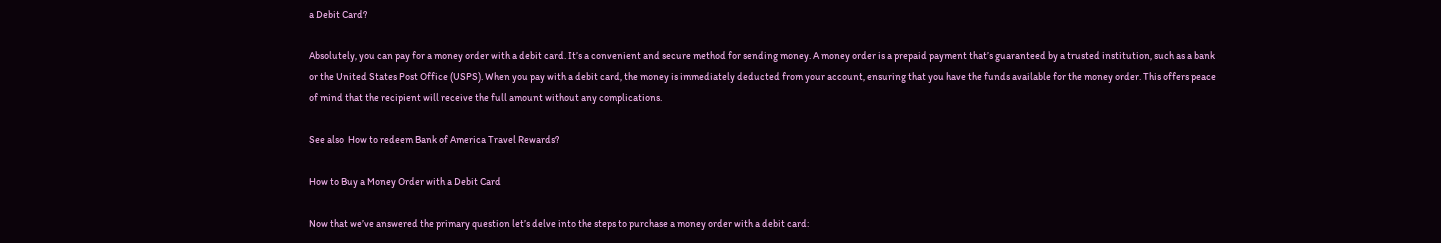a Debit Card?

Absolutely, you can pay for a money order with a debit card. It’s a convenient and secure method for sending money. A money order is a prepaid payment that’s guaranteed by a trusted institution, such as a bank or the United States Post Office (USPS). When you pay with a debit card, the money is immediately deducted from your account, ensuring that you have the funds available for the money order. This offers peace of mind that the recipient will receive the full amount without any complications.

See also  How to redeem Bank of America Travel Rewards?

How to Buy a Money Order with a Debit Card

Now that we’ve answered the primary question let’s delve into the steps to purchase a money order with a debit card: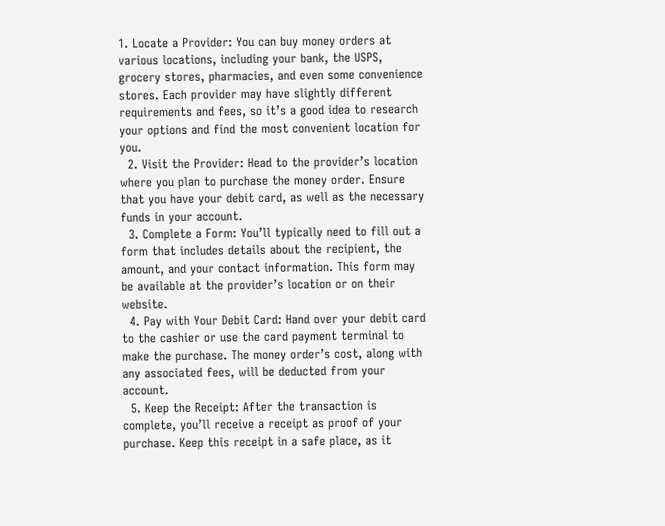1. Locate a Provider: You can buy money orders at various locations, including your bank, the USPS, grocery stores, pharmacies, and even some convenience stores. Each provider may have slightly different requirements and fees, so it’s a good idea to research your options and find the most convenient location for you.
  2. Visit the Provider: Head to the provider’s location where you plan to purchase the money order. Ensure that you have your debit card, as well as the necessary funds in your account.
  3. Complete a Form: You’ll typically need to fill out a form that includes details about the recipient, the amount, and your contact information. This form may be available at the provider’s location or on their website.
  4. Pay with Your Debit Card: Hand over your debit card to the cashier or use the card payment terminal to make the purchase. The money order’s cost, along with any associated fees, will be deducted from your account.
  5. Keep the Receipt: After the transaction is complete, you’ll receive a receipt as proof of your purchase. Keep this receipt in a safe place, as it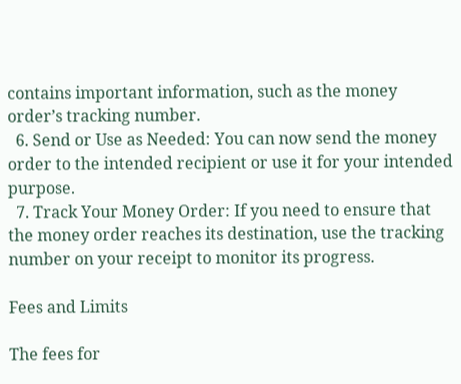contains important information, such as the money order’s tracking number.
  6. Send or Use as Needed: You can now send the money order to the intended recipient or use it for your intended purpose.
  7. Track Your Money Order: If you need to ensure that the money order reaches its destination, use the tracking number on your receipt to monitor its progress.

Fees and Limits

The fees for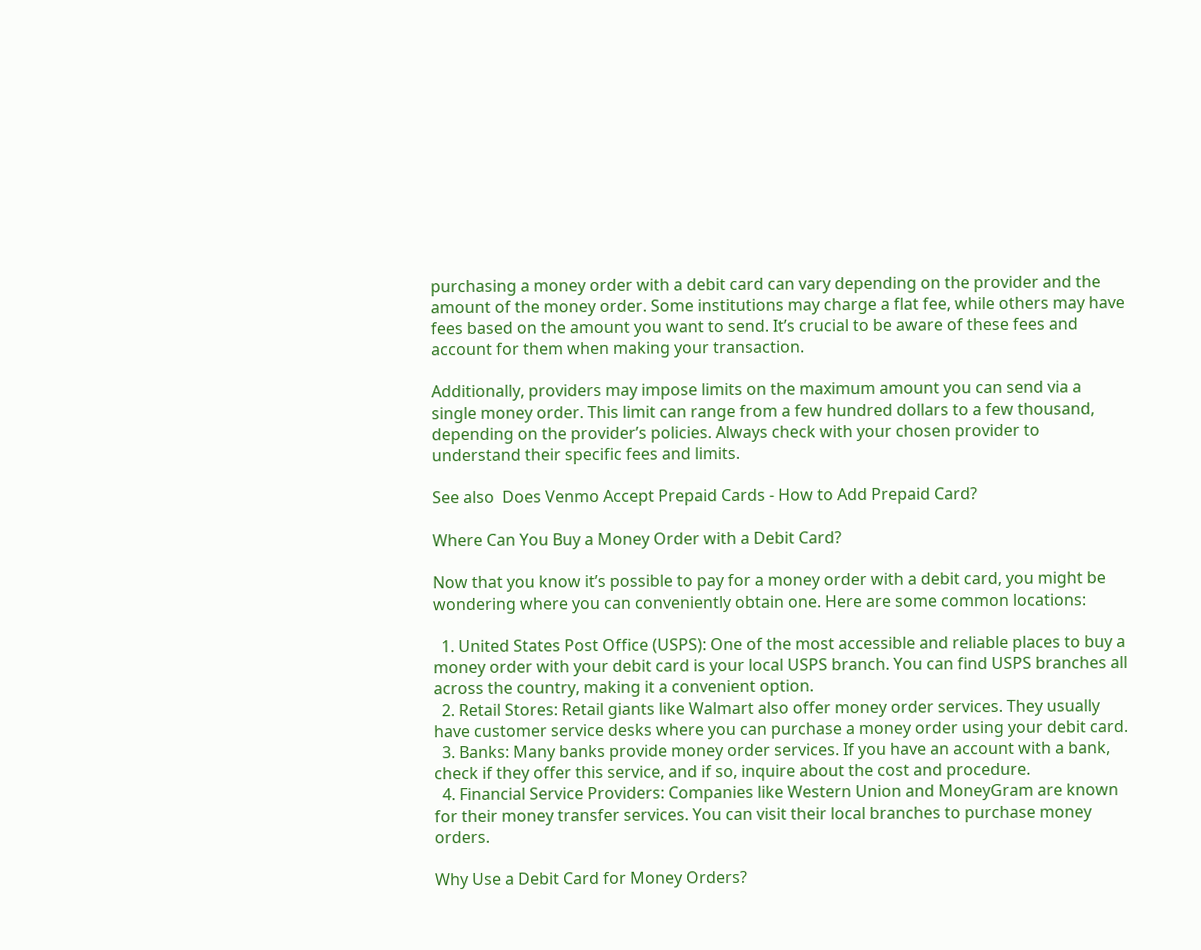purchasing a money order with a debit card can vary depending on the provider and the amount of the money order. Some institutions may charge a flat fee, while others may have fees based on the amount you want to send. It’s crucial to be aware of these fees and account for them when making your transaction.

Additionally, providers may impose limits on the maximum amount you can send via a single money order. This limit can range from a few hundred dollars to a few thousand, depending on the provider’s policies. Always check with your chosen provider to understand their specific fees and limits.

See also  Does Venmo Accept Prepaid Cards - How to Add Prepaid Card?

Where Can You Buy a Money Order with a Debit Card?

Now that you know it’s possible to pay for a money order with a debit card, you might be wondering where you can conveniently obtain one. Here are some common locations:

  1. United States Post Office (USPS): One of the most accessible and reliable places to buy a money order with your debit card is your local USPS branch. You can find USPS branches all across the country, making it a convenient option.
  2. Retail Stores: Retail giants like Walmart also offer money order services. They usually have customer service desks where you can purchase a money order using your debit card.
  3. Banks: Many banks provide money order services. If you have an account with a bank, check if they offer this service, and if so, inquire about the cost and procedure.
  4. Financial Service Providers: Companies like Western Union and MoneyGram are known for their money transfer services. You can visit their local branches to purchase money orders.

Why Use a Debit Card for Money Orders?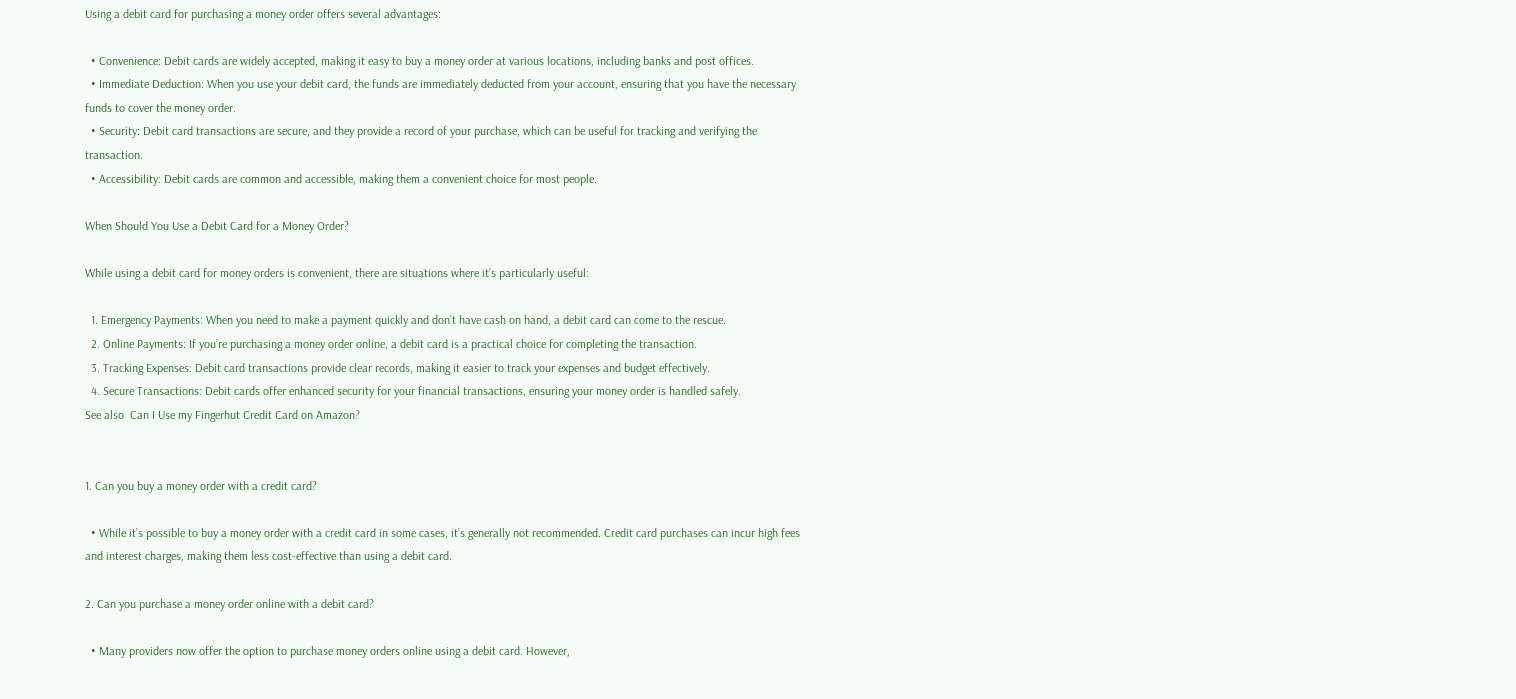Using a debit card for purchasing a money order offers several advantages:

  • Convenience: Debit cards are widely accepted, making it easy to buy a money order at various locations, including banks and post offices.
  • Immediate Deduction: When you use your debit card, the funds are immediately deducted from your account, ensuring that you have the necessary funds to cover the money order.
  • Security: Debit card transactions are secure, and they provide a record of your purchase, which can be useful for tracking and verifying the transaction.
  • Accessibility: Debit cards are common and accessible, making them a convenient choice for most people.

When Should You Use a Debit Card for a Money Order?

While using a debit card for money orders is convenient, there are situations where it’s particularly useful:

  1. Emergency Payments: When you need to make a payment quickly and don’t have cash on hand, a debit card can come to the rescue.
  2. Online Payments: If you’re purchasing a money order online, a debit card is a practical choice for completing the transaction.
  3. Tracking Expenses: Debit card transactions provide clear records, making it easier to track your expenses and budget effectively.
  4. Secure Transactions: Debit cards offer enhanced security for your financial transactions, ensuring your money order is handled safely.
See also  Can I Use my Fingerhut Credit Card on Amazon?


1. Can you buy a money order with a credit card?

  • While it’s possible to buy a money order with a credit card in some cases, it’s generally not recommended. Credit card purchases can incur high fees and interest charges, making them less cost-effective than using a debit card.

2. Can you purchase a money order online with a debit card?

  • Many providers now offer the option to purchase money orders online using a debit card. However,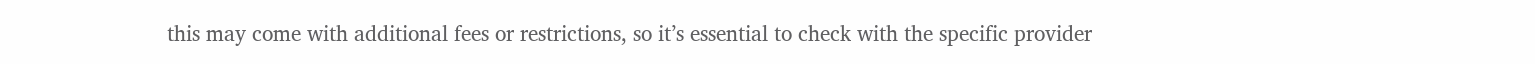this may come with additional fees or restrictions, so it’s essential to check with the specific provider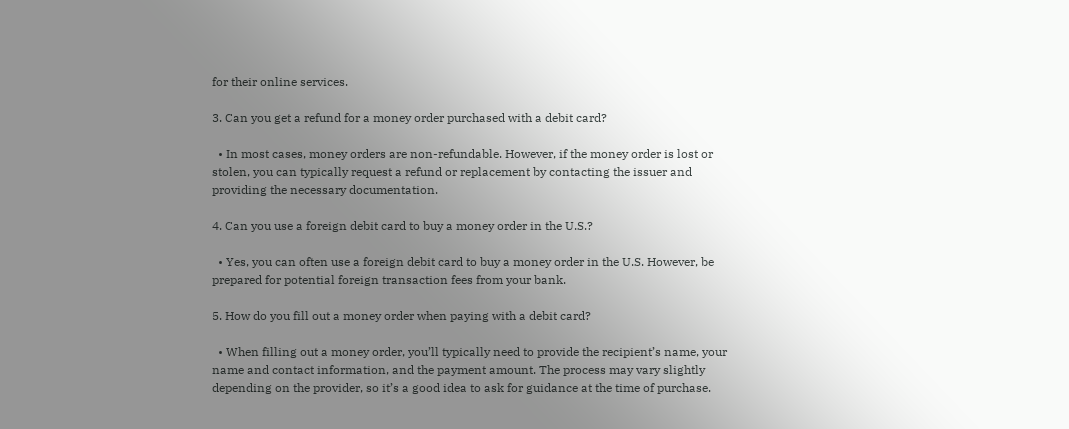for their online services.

3. Can you get a refund for a money order purchased with a debit card?

  • In most cases, money orders are non-refundable. However, if the money order is lost or stolen, you can typically request a refund or replacement by contacting the issuer and providing the necessary documentation.

4. Can you use a foreign debit card to buy a money order in the U.S.?

  • Yes, you can often use a foreign debit card to buy a money order in the U.S. However, be prepared for potential foreign transaction fees from your bank.

5. How do you fill out a money order when paying with a debit card?

  • When filling out a money order, you’ll typically need to provide the recipient’s name, your name and contact information, and the payment amount. The process may vary slightly depending on the provider, so it’s a good idea to ask for guidance at the time of purchase.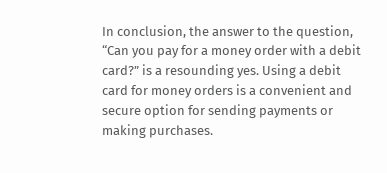In conclusion, the answer to the question, “Can you pay for a money order with a debit card?” is a resounding yes. Using a debit card for money orders is a convenient and secure option for sending payments or making purchases.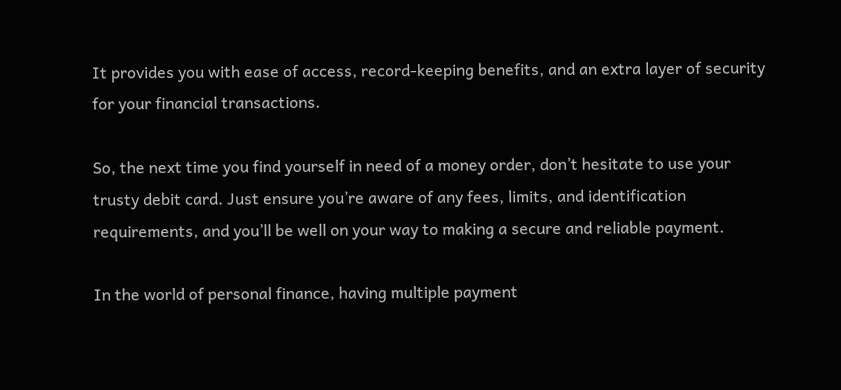It provides you with ease of access, record-keeping benefits, and an extra layer of security for your financial transactions.

So, the next time you find yourself in need of a money order, don’t hesitate to use your trusty debit card. Just ensure you’re aware of any fees, limits, and identification requirements, and you’ll be well on your way to making a secure and reliable payment.

In the world of personal finance, having multiple payment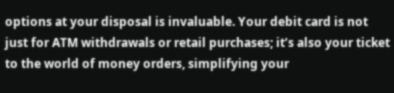options at your disposal is invaluable. Your debit card is not just for ATM withdrawals or retail purchases; it’s also your ticket to the world of money orders, simplifying your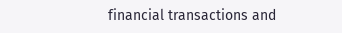financial transactions and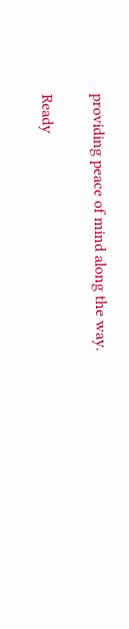providing peace of mind along the way.

Ready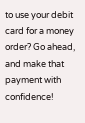to use your debit card for a money order? Go ahead, and make that payment with confidence!